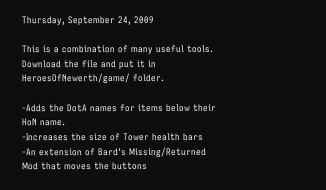Thursday, September 24, 2009

This is a combination of many useful tools. Download the file and put it in HeroesOfNewerth/game/ folder.

-Adds the DotA names for items below their HoN name.
-Increases the size of Tower health bars
-An extension of Bard's Missing/Returned Mod that moves the buttons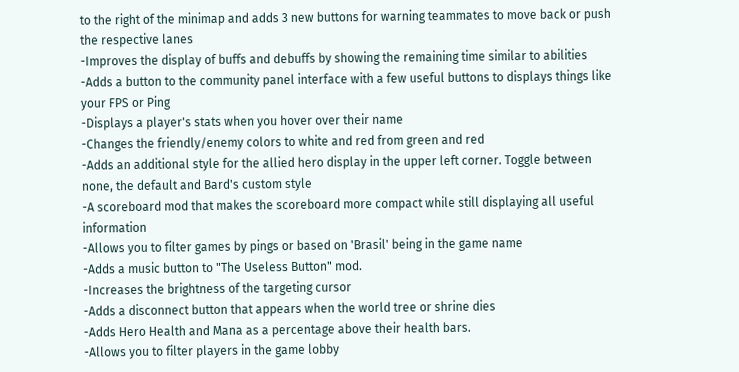to the right of the minimap and adds 3 new buttons for warning teammates to move back or push the respective lanes
-Improves the display of buffs and debuffs by showing the remaining time similar to abilities
-Adds a button to the community panel interface with a few useful buttons to displays things like your FPS or Ping
-Displays a player's stats when you hover over their name
-Changes the friendly/enemy colors to white and red from green and red
-Adds an additional style for the allied hero display in the upper left corner. Toggle between none, the default and Bard's custom style
-A scoreboard mod that makes the scoreboard more compact while still displaying all useful information
-Allows you to filter games by pings or based on 'Brasil' being in the game name
-Adds a music button to "The Useless Button" mod.
-Increases the brightness of the targeting cursor
-Adds a disconnect button that appears when the world tree or shrine dies
-Adds Hero Health and Mana as a percentage above their health bars.
-Allows you to filter players in the game lobby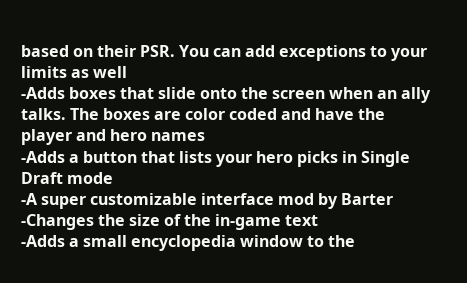based on their PSR. You can add exceptions to your limits as well
-Adds boxes that slide onto the screen when an ally talks. The boxes are color coded and have the player and hero names
-Adds a button that lists your hero picks in Single Draft mode
-A super customizable interface mod by Barter
-Changes the size of the in-game text
-Adds a small encyclopedia window to the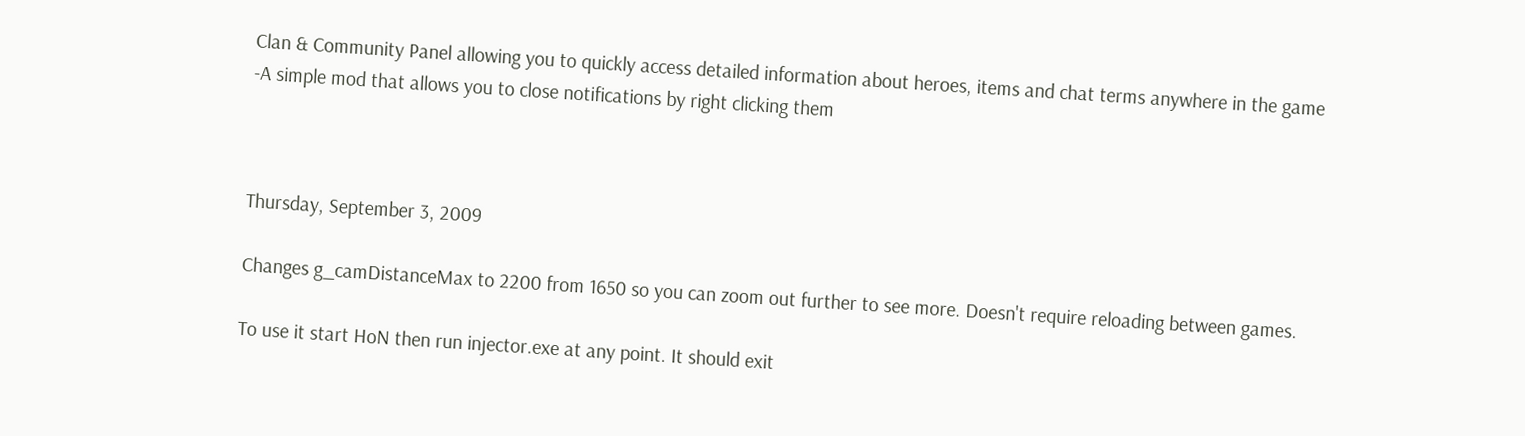Clan & Community Panel allowing you to quickly access detailed information about heroes, items and chat terms anywhere in the game
-A simple mod that allows you to close notifications by right clicking them



Thursday, September 3, 2009

Changes g_camDistanceMax to 2200 from 1650 so you can zoom out further to see more. Doesn't require reloading between games.

To use it start HoN then run injector.exe at any point. It should exit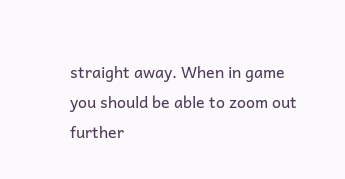straight away. When in game you should be able to zoom out further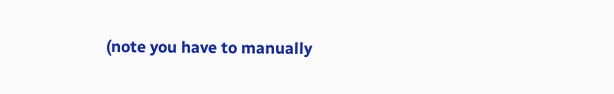(note you have to manually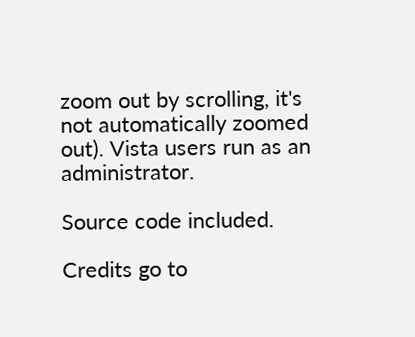zoom out by scrolling, it's not automatically zoomed out). Vista users run as an administrator.

Source code included.

Credits go to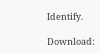Identify.

Download: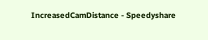IncreasedCamDistance - Speedyshare